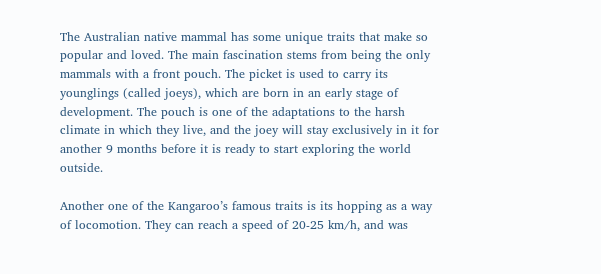The Australian native mammal has some unique traits that make so popular and loved. The main fascination stems from being the only mammals with a front pouch. The picket is used to carry its younglings (called joeys), which are born in an early stage of development. The pouch is one of the adaptations to the harsh climate in which they live, and the joey will stay exclusively in it for another 9 months before it is ready to start exploring the world outside.

Another one of the Kangaroo’s famous traits is its hopping as a way of locomotion. They can reach a speed of 20-25 km/h, and was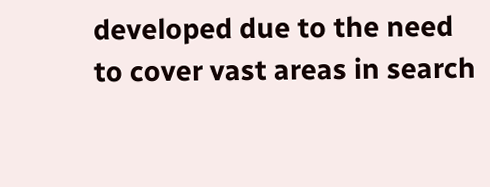developed due to the need to cover vast areas in search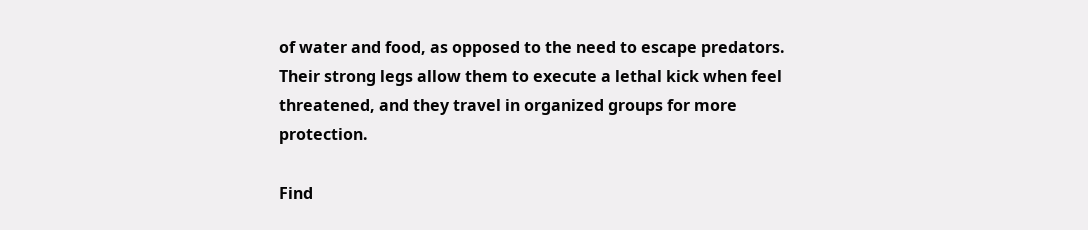of water and food, as opposed to the need to escape predators. Their strong legs allow them to execute a lethal kick when feel threatened, and they travel in organized groups for more protection.

Find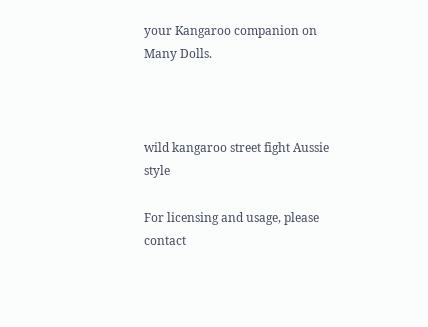your Kangaroo companion on Many Dolls.



wild kangaroo street fight Aussie style

For licensing and usage, please contact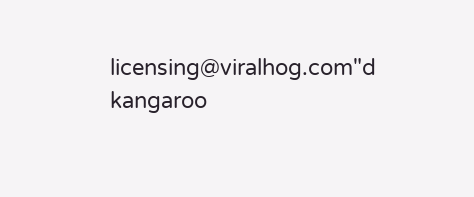licensing@viralhog.com"d kangaroo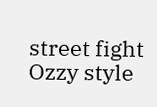street fight Ozzy style